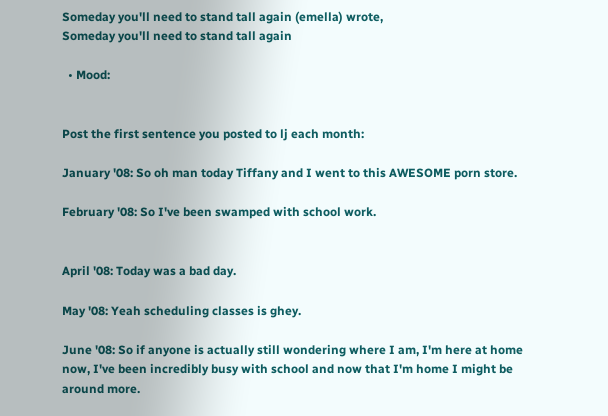Someday you'll need to stand tall again (emella) wrote,
Someday you'll need to stand tall again

  • Mood:


Post the first sentence you posted to lj each month:

January '08: So oh man today Tiffany and I went to this AWESOME porn store.

February '08: So I've been swamped with school work.


April '08: Today was a bad day.

May '08: Yeah scheduling classes is ghey.

June '08: So if anyone is actually still wondering where I am, I'm here at home now, I've been incredibly busy with school and now that I'm home I might be around more.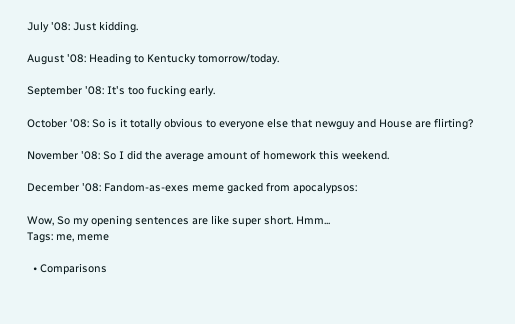July '08: Just kidding.

August '08: Heading to Kentucky tomorrow/today.

September '08: It's too fucking early.

October '08: So is it totally obvious to everyone else that newguy and House are flirting?

November '08: So I did the average amount of homework this weekend.

December '08: Fandom-as-exes meme gacked from apocalypsos:

Wow, So my opening sentences are like super short. Hmm...
Tags: me, meme

  • Comparisons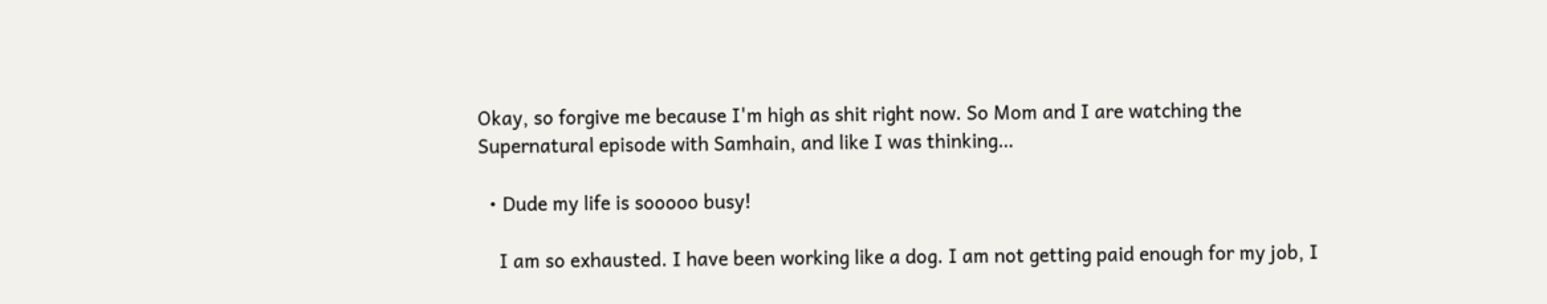Okay, so forgive me because I'm high as shit right now. So Mom and I are watching the Supernatural episode with Samhain, and like I was thinking…

  • Dude my life is sooooo busy!

    I am so exhausted. I have been working like a dog. I am not getting paid enough for my job, I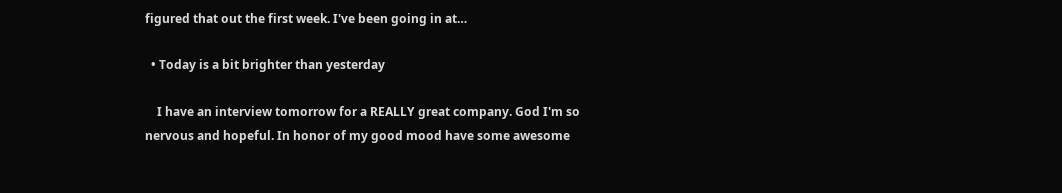figured that out the first week. I've been going in at…

  • Today is a bit brighter than yesterday

    I have an interview tomorrow for a REALLY great company. God I'm so nervous and hopeful. In honor of my good mood have some awesome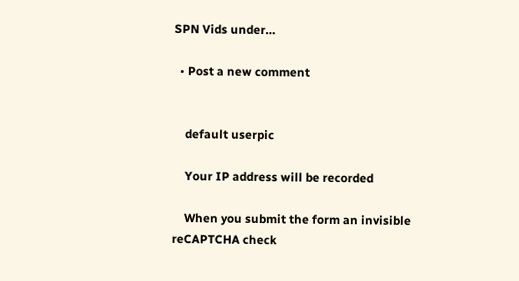SPN Vids under…

  • Post a new comment


    default userpic

    Your IP address will be recorded

    When you submit the form an invisible reCAPTCHA check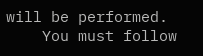will be performed.
    You must follow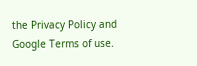the Privacy Policy and Google Terms of use.